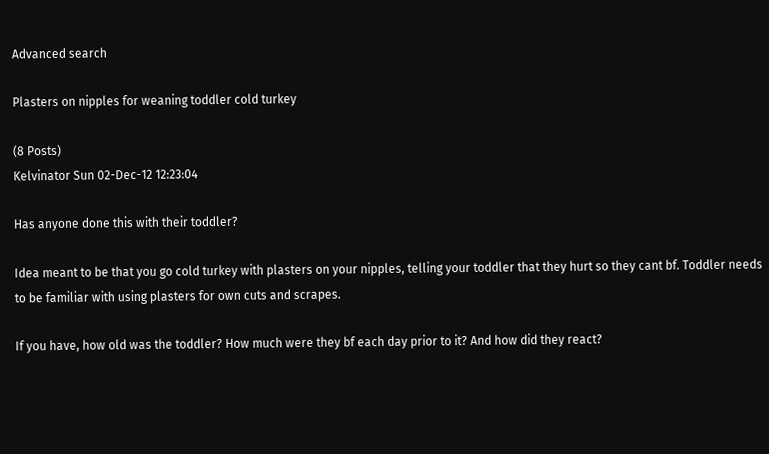Advanced search

Plasters on nipples for weaning toddler cold turkey

(8 Posts)
Kelvinator Sun 02-Dec-12 12:23:04

Has anyone done this with their toddler?

Idea meant to be that you go cold turkey with plasters on your nipples, telling your toddler that they hurt so they cant bf. Toddler needs to be familiar with using plasters for own cuts and scrapes.

If you have, how old was the toddler? How much were they bf each day prior to it? And how did they react?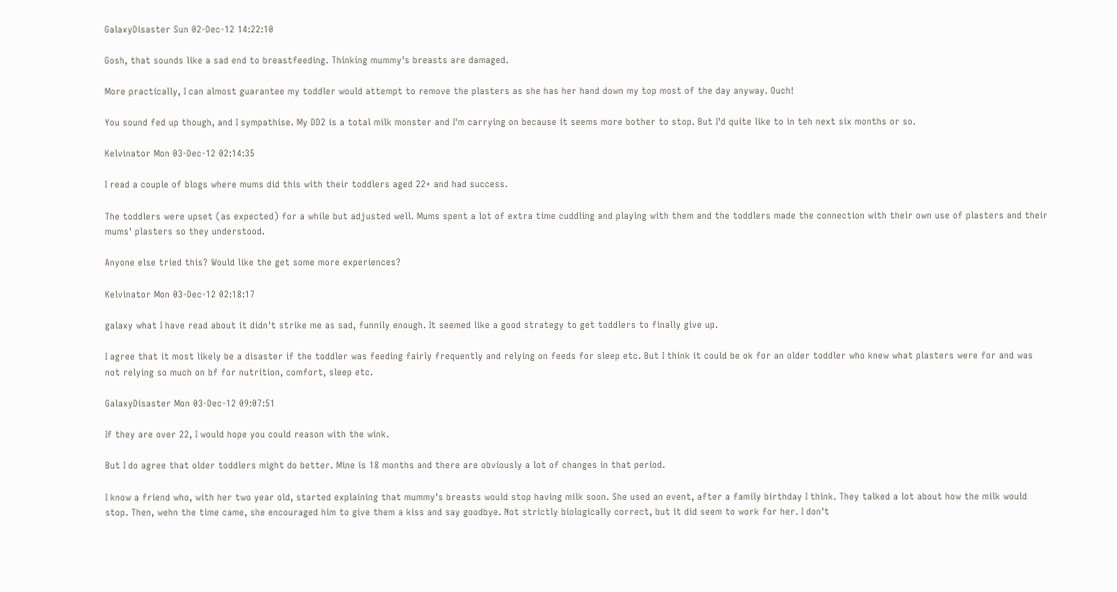GalaxyDisaster Sun 02-Dec-12 14:22:10

Gosh, that sounds like a sad end to breastfeeding. Thinking mummy's breasts are damaged.

More practically, I can almost guarantee my toddler would attempt to remove the plasters as she has her hand down my top most of the day anyway. Ouch!

You sound fed up though, and I sympathise. My DD2 is a total milk monster and I'm carrying on because it seems more bother to stop. But I'd quite like to in teh next six months or so.

Kelvinator Mon 03-Dec-12 02:14:35

I read a couple of blogs where mums did this with their toddlers aged 22+ and had success.

The toddlers were upset (as expected) for a while but adjusted well. Mums spent a lot of extra time cuddling and playing with them and the toddlers made the connection with their own use of plasters and their mums' plasters so they understood.

Anyone else tried this? Would like the get some more experiences?

Kelvinator Mon 03-Dec-12 02:18:17

galaxy what I have read about it didn't strike me as sad, funnily enough. It seemed like a good strategy to get toddlers to finally give up.

I agree that it most likely be a disaster if the toddler was feeding fairly frequently and relying on feeds for sleep etc. But I think it could be ok for an older toddler who knew what plasters were for and was not relying so much on bf for nutrition, comfort, sleep etc.

GalaxyDisaster Mon 03-Dec-12 09:07:51

If they are over 22, I would hope you could reason with the wink.

But I do agree that older toddlers might do better. Mine is 18 months and there are obviously a lot of changes in that period.

I know a friend who, with her two year old, started explaining that mummy's breasts would stop having milk soon. She used an event, after a family birthday I think. They talked a lot about how the milk would stop. Then, wehn the time came, she encouraged him to give them a kiss and say goodbye. Not strictly biologically correct, but it did seem to work for her. I don't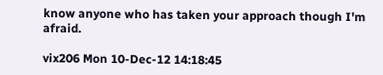know anyone who has taken your approach though I'm afraid.

vix206 Mon 10-Dec-12 14:18:45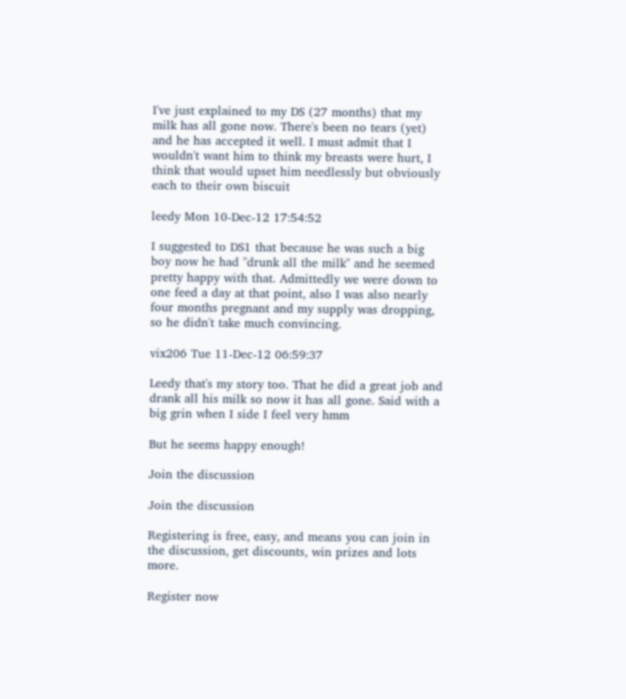I've just explained to my DS (27 months) that my milk has all gone now. There's been no tears (yet) and he has accepted it well. I must admit that I wouldn't want him to think my breasts were hurt, I think that would upset him needlessly but obviously each to their own biscuit

leedy Mon 10-Dec-12 17:54:52

I suggested to DS1 that because he was such a big boy now he had "drunk all the milk" and he seemed pretty happy with that. Admittedly we were down to one feed a day at that point, also I was also nearly four months pregnant and my supply was dropping, so he didn't take much convincing.

vix206 Tue 11-Dec-12 06:59:37

Leedy that's my story too. That he did a great job and drank all his milk so now it has all gone. Said with a big grin when I side I feel very hmm

But he seems happy enough!

Join the discussion

Join the discussion

Registering is free, easy, and means you can join in the discussion, get discounts, win prizes and lots more.

Register now